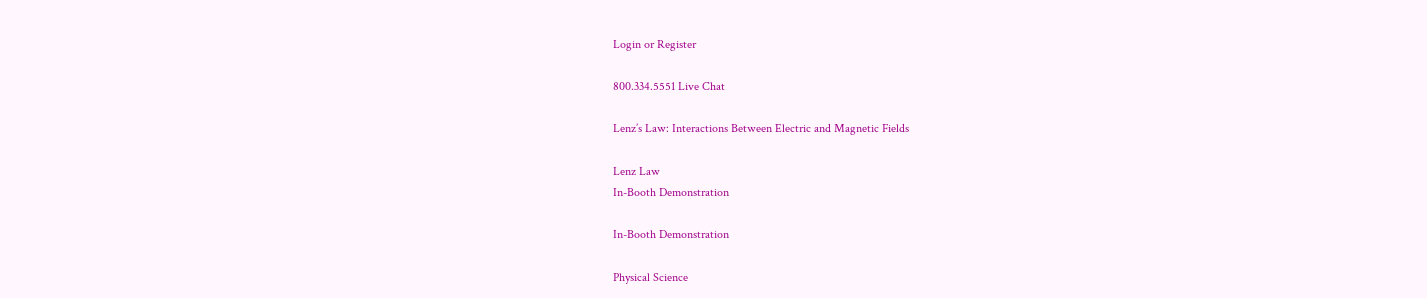Login or Register

800.334.5551 Live Chat

Lenz’s Law: Interactions Between Electric and Magnetic Fields

Lenz Law
In-Booth Demonstration

In-Booth Demonstration

Physical Science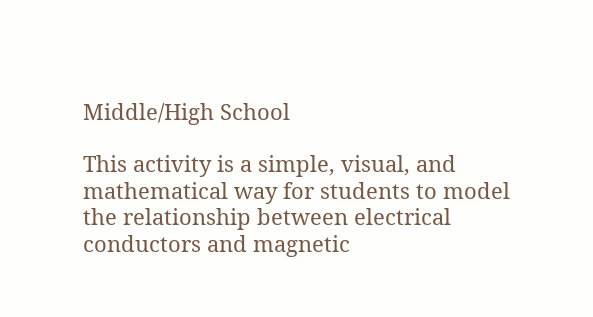Middle/High School

This activity is a simple, visual, and mathematical way for students to model the relationship between electrical conductors and magnetic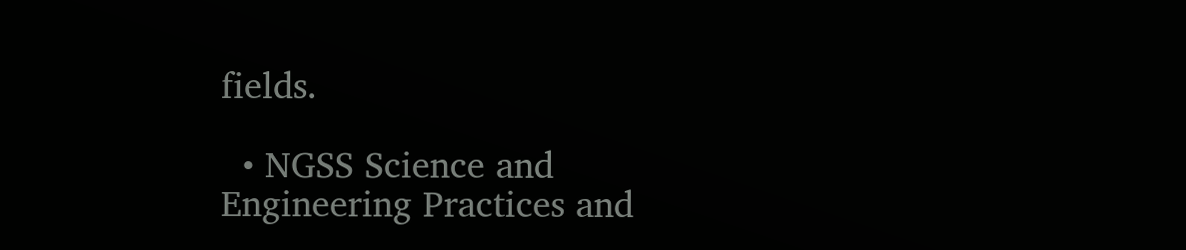fields.

  • NGSS Science and Engineering Practices and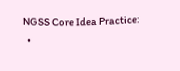NGSS Core Idea Practice:
  •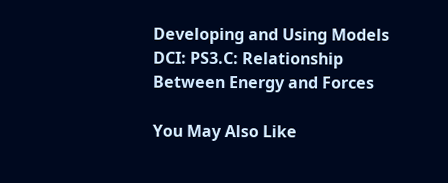Developing and Using Models DCI: PS3.C: Relationship Between Energy and Forces

You May Also Like